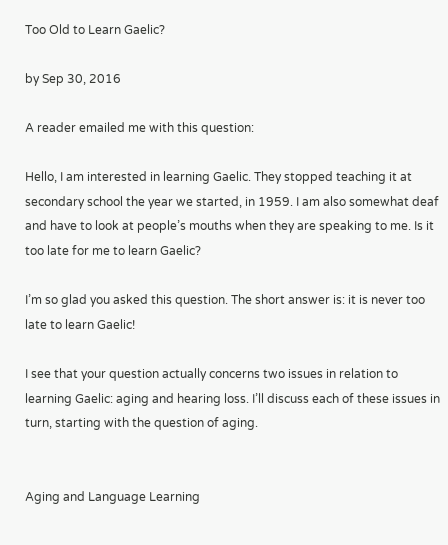Too Old to Learn Gaelic?

by Sep 30, 2016

A reader emailed me with this question:

Hello, I am interested in learning Gaelic. They stopped teaching it at secondary school the year we started, in 1959. I am also somewhat deaf and have to look at people’s mouths when they are speaking to me. Is it too late for me to learn Gaelic?

I’m so glad you asked this question. The short answer is: it is never too late to learn Gaelic!

I see that your question actually concerns two issues in relation to learning Gaelic: aging and hearing loss. I’ll discuss each of these issues in turn, starting with the question of aging.


Aging and Language Learning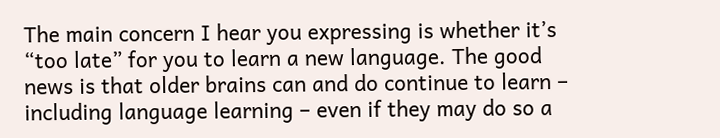The main concern I hear you expressing is whether it’s “too late” for you to learn a new language. The good news is that older brains can and do continue to learn – including language learning – even if they may do so a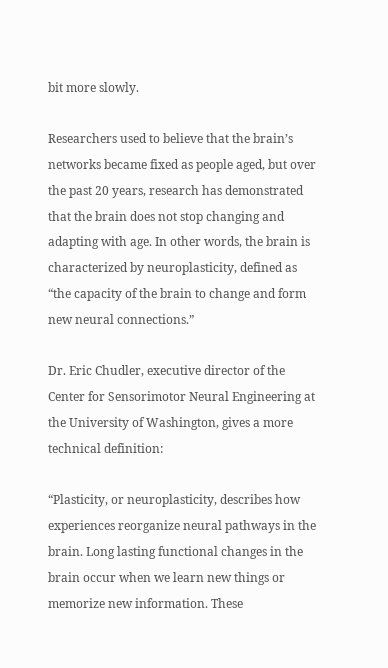bit more slowly.

Researchers used to believe that the brain’s networks became fixed as people aged, but over the past 20 years, research has demonstrated that the brain does not stop changing and adapting with age. In other words, the brain is characterized by neuroplasticity, defined as “the capacity of the brain to change and form new neural connections.”

Dr. Eric Chudler, executive director of the Center for Sensorimotor Neural Engineering at the University of Washington, gives a more technical definition:

“Plasticity, or neuroplasticity, describes how experiences reorganize neural pathways in the brain. Long lasting functional changes in the brain occur when we learn new things or memorize new information. These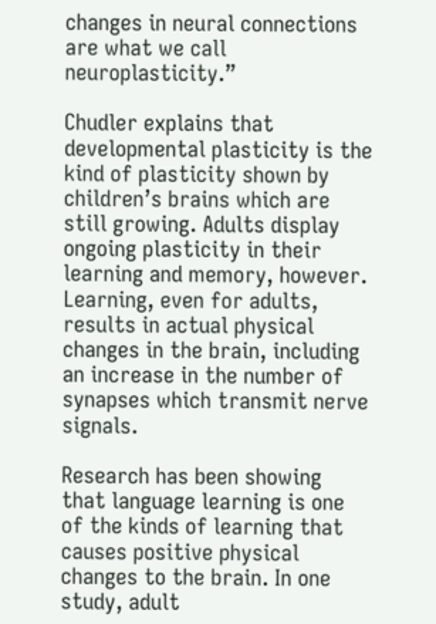changes in neural connections are what we call neuroplasticity.”

Chudler explains that developmental plasticity is the kind of plasticity shown by children’s brains which are still growing. Adults display ongoing plasticity in their learning and memory, however. Learning, even for adults, results in actual physical changes in the brain, including an increase in the number of synapses which transmit nerve signals.

Research has been showing that language learning is one of the kinds of learning that causes positive physical changes to the brain. In one study, adult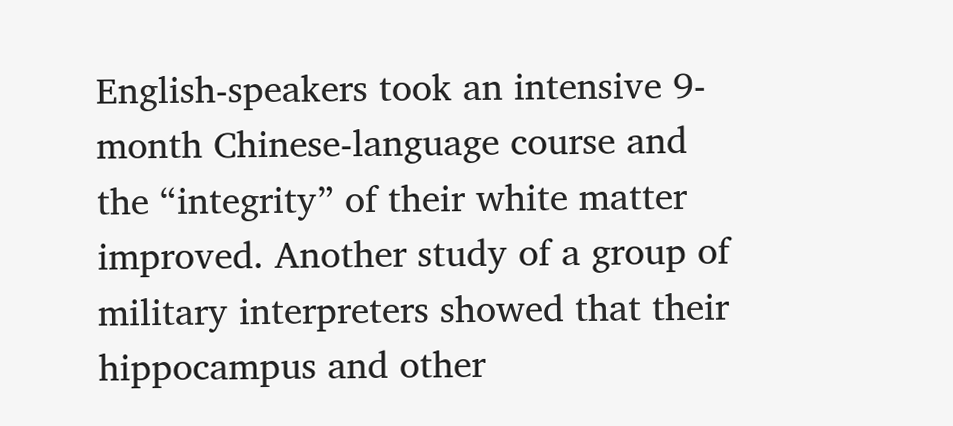English-speakers took an intensive 9-month Chinese-language course and the “integrity” of their white matter improved. Another study of a group of military interpreters showed that their hippocampus and other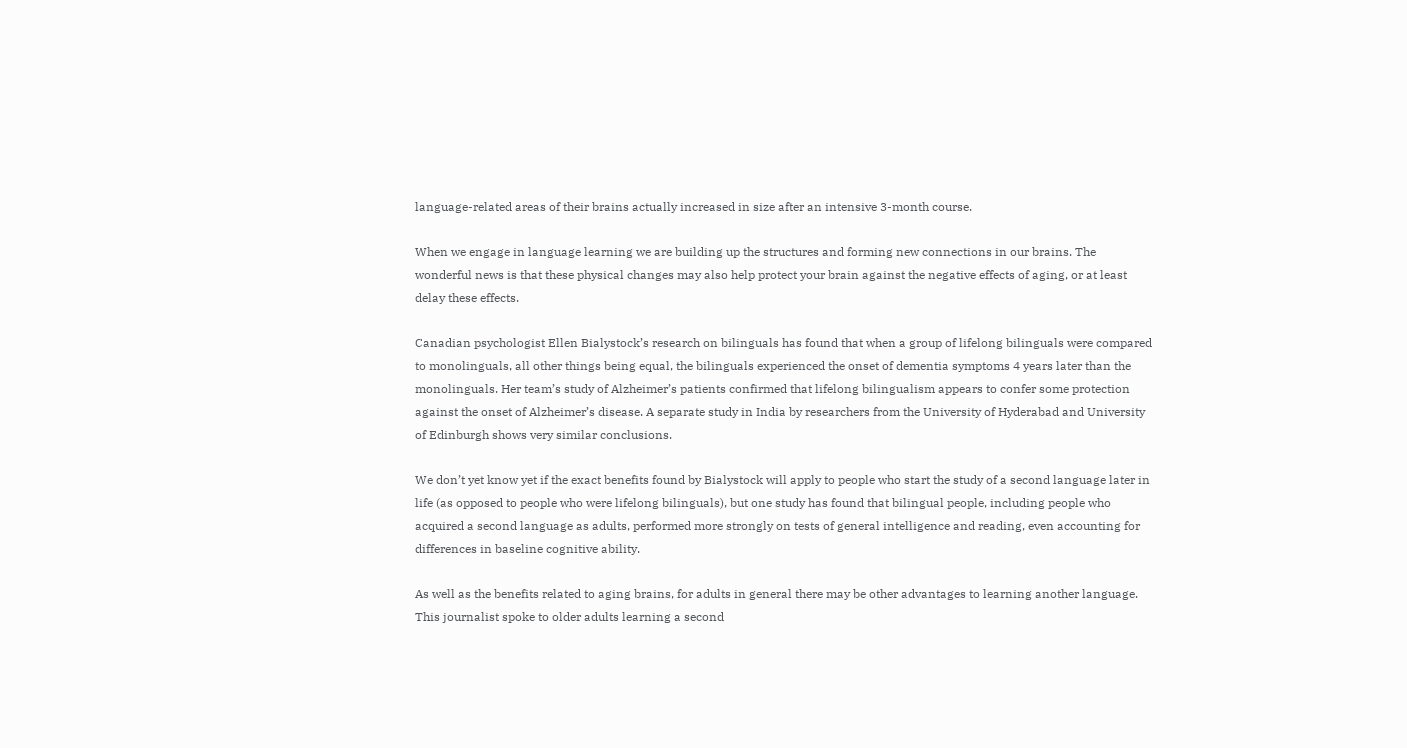language-related areas of their brains actually increased in size after an intensive 3-month course.

When we engage in language learning we are building up the structures and forming new connections in our brains. The wonderful news is that these physical changes may also help protect your brain against the negative effects of aging, or at least delay these effects.

Canadian psychologist Ellen Bialystock’s research on bilinguals has found that when a group of lifelong bilinguals were compared to monolinguals, all other things being equal, the bilinguals experienced the onset of dementia symptoms 4 years later than the monolinguals. Her team’s study of Alzheimer’s patients confirmed that lifelong bilingualism appears to confer some protection against the onset of Alzheimer’s disease. A separate study in India by researchers from the University of Hyderabad and University of Edinburgh shows very similar conclusions.

We don’t yet know yet if the exact benefits found by Bialystock will apply to people who start the study of a second language later in life (as opposed to people who were lifelong bilinguals), but one study has found that bilingual people, including people who acquired a second language as adults, performed more strongly on tests of general intelligence and reading, even accounting for differences in baseline cognitive ability.

As well as the benefits related to aging brains, for adults in general there may be other advantages to learning another language. This journalist spoke to older adults learning a second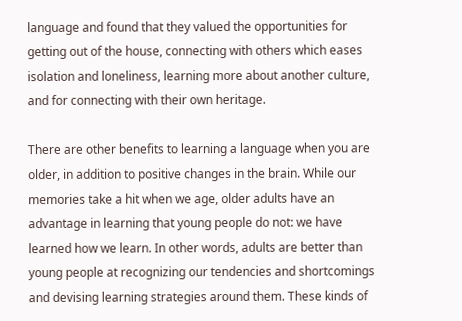language and found that they valued the opportunities for getting out of the house, connecting with others which eases isolation and loneliness, learning more about another culture, and for connecting with their own heritage.

There are other benefits to learning a language when you are older, in addition to positive changes in the brain. While our memories take a hit when we age, older adults have an advantage in learning that young people do not: we have learned how we learn. In other words, adults are better than young people at recognizing our tendencies and shortcomings and devising learning strategies around them. These kinds of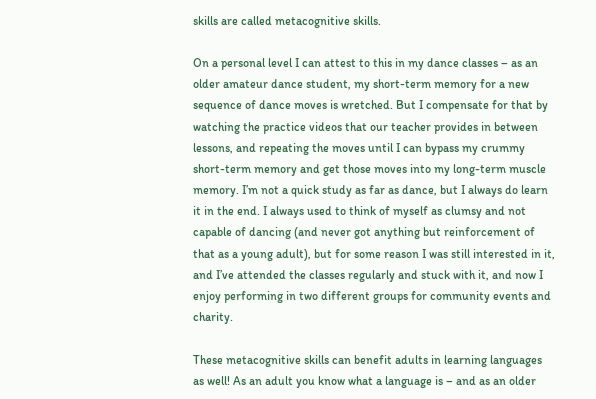skills are called metacognitive skills.

On a personal level I can attest to this in my dance classes – as an older amateur dance student, my short-term memory for a new sequence of dance moves is wretched. But I compensate for that by watching the practice videos that our teacher provides in between lessons, and repeating the moves until I can bypass my crummy short-term memory and get those moves into my long-term muscle memory. I’m not a quick study as far as dance, but I always do learn it in the end. I always used to think of myself as clumsy and not capable of dancing (and never got anything but reinforcement of that as a young adult), but for some reason I was still interested in it, and I’ve attended the classes regularly and stuck with it, and now I enjoy performing in two different groups for community events and charity.

These metacognitive skills can benefit adults in learning languages as well! As an adult you know what a language is – and as an older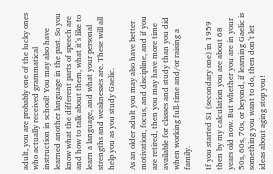adult, you are probably one of the lucky ones who actually received grammatical instruction in school! You may also have learned another language in the past. So you know what the different parts of speech are and how to talk about them, what it’s like to learn a language, and what your personal strengths and weaknesses are. These will all help you as you study Gaelic.

As an older adult you may also have better motivation, focus, and discipline, and if you are retired, then you may have more time available for classes and study than you did when working full-time and/or raising a family.

If you started S1 (secondary one) in 1959 then by my calculation you are about 68 years old now. But whether you are in your 50s, 60s, 70s, or beyond, if learning Gaelic is something you want to do, then don’t let ideas about aging stop you!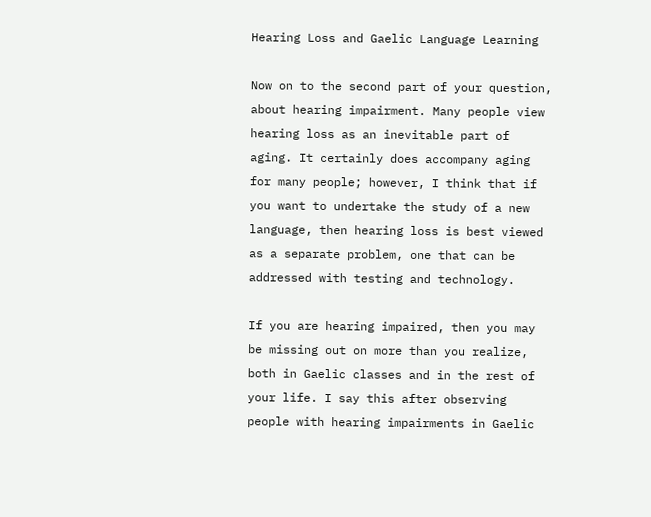Hearing Loss and Gaelic Language Learning

Now on to the second part of your question, about hearing impairment. Many people view hearing loss as an inevitable part of aging. It certainly does accompany aging for many people; however, I think that if you want to undertake the study of a new language, then hearing loss is best viewed as a separate problem, one that can be addressed with testing and technology.

If you are hearing impaired, then you may be missing out on more than you realize, both in Gaelic classes and in the rest of your life. I say this after observing people with hearing impairments in Gaelic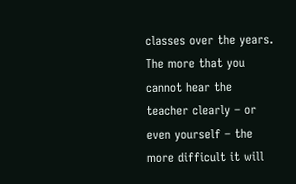classes over the years. The more that you cannot hear the teacher clearly – or even yourself – the more difficult it will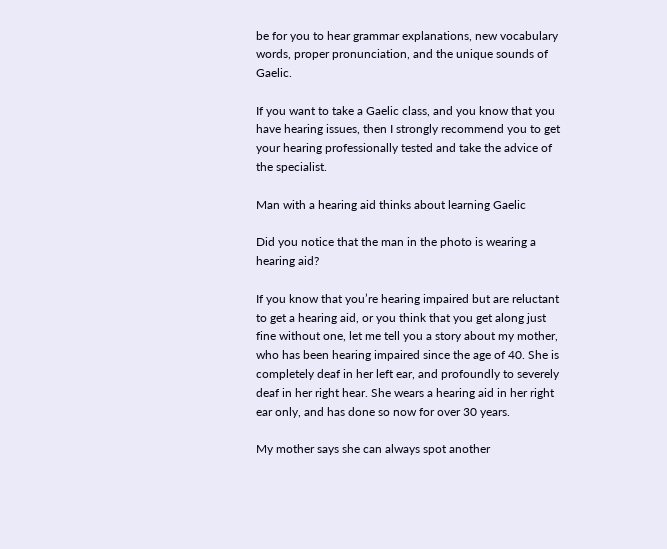be for you to hear grammar explanations, new vocabulary words, proper pronunciation, and the unique sounds of Gaelic.

If you want to take a Gaelic class, and you know that you have hearing issues, then I strongly recommend you to get your hearing professionally tested and take the advice of the specialist.

Man with a hearing aid thinks about learning Gaelic

Did you notice that the man in the photo is wearing a hearing aid?

If you know that you’re hearing impaired but are reluctant to get a hearing aid, or you think that you get along just fine without one, let me tell you a story about my mother, who has been hearing impaired since the age of 40. She is completely deaf in her left ear, and profoundly to severely deaf in her right hear. She wears a hearing aid in her right ear only, and has done so now for over 30 years.

My mother says she can always spot another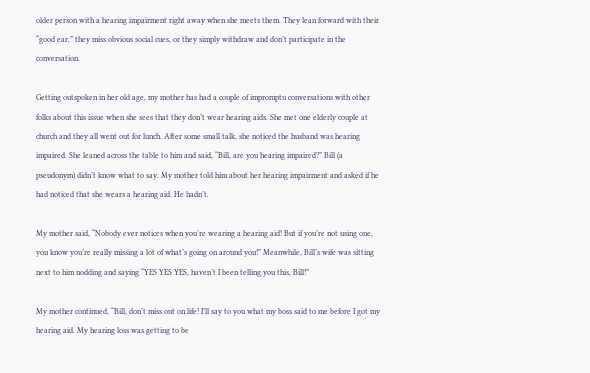older person with a hearing impairment right away when she meets them. They lean forward with their “good ear,” they miss obvious social cues, or they simply withdraw and don’t participate in the conversation.

Getting outspoken in her old age, my mother has had a couple of impromptu conversations with other folks about this issue when she sees that they don’t wear hearing aids. She met one elderly couple at church and they all went out for lunch. After some small talk, she noticed the husband was hearing impaired. She leaned across the table to him and said, “Bill, are you hearing impaired?” Bill (a pseudonym) didn’t know what to say. My mother told him about her hearing impairment and asked if he had noticed that she wears a hearing aid. He hadn’t.

My mother said, “Nobody ever notices when you’re wearing a hearing aid! But if you’re not using one, you know you’re really missing a lot of what’s going on around you!” Meanwhile, Bill’s wife was sitting next to him nodding and saying “YES YES YES, haven’t I been telling you this, Bill!”

My mother continued, “Bill, don’t miss out on life! I’ll say to you what my boss said to me before I got my hearing aid. My hearing loss was getting to be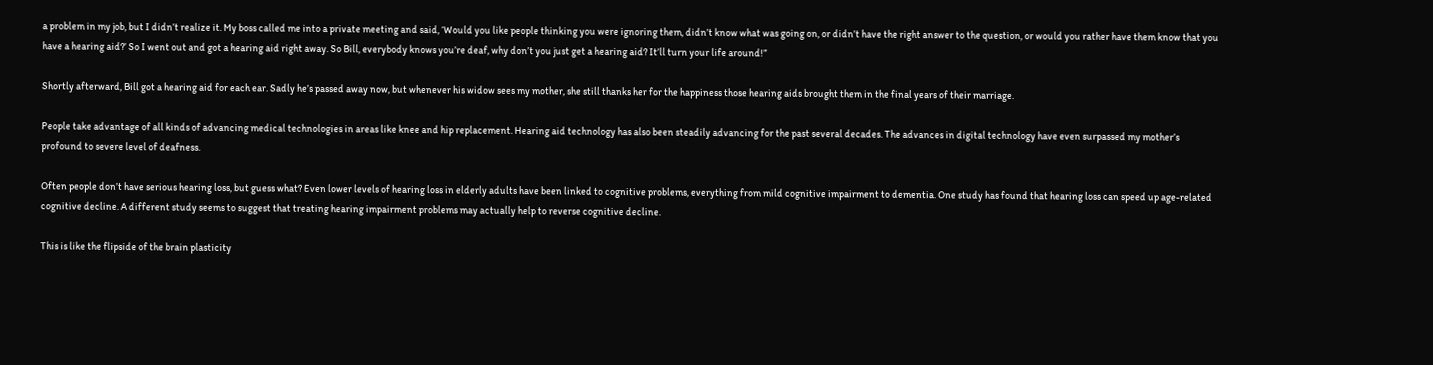a problem in my job, but I didn’t realize it. My boss called me into a private meeting and said, ‘Would you like people thinking you were ignoring them, didn’t know what was going on, or didn’t have the right answer to the question, or would you rather have them know that you have a hearing aid?’ So I went out and got a hearing aid right away. So Bill, everybody knows you’re deaf, why don’t you just get a hearing aid? It’ll turn your life around!”

Shortly afterward, Bill got a hearing aid for each ear. Sadly he’s passed away now, but whenever his widow sees my mother, she still thanks her for the happiness those hearing aids brought them in the final years of their marriage.

People take advantage of all kinds of advancing medical technologies in areas like knee and hip replacement. Hearing aid technology has also been steadily advancing for the past several decades. The advances in digital technology have even surpassed my mother’s profound to severe level of deafness.

Often people don’t have serious hearing loss, but guess what? Even lower levels of hearing loss in elderly adults have been linked to cognitive problems, everything from mild cognitive impairment to dementia. One study has found that hearing loss can speed up age-related cognitive decline. A different study seems to suggest that treating hearing impairment problems may actually help to reverse cognitive decline.

This is like the flipside of the brain plasticity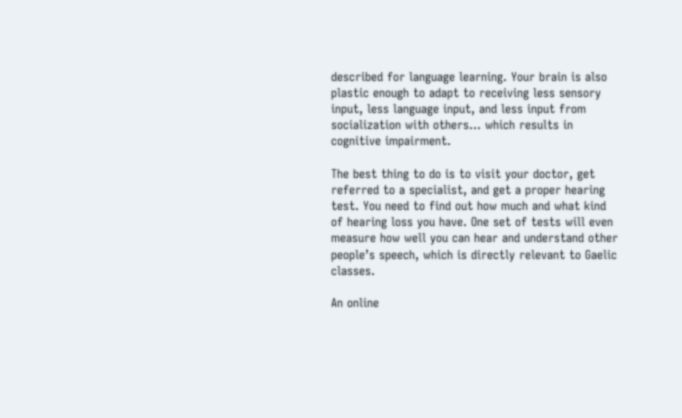described for language learning. Your brain is also plastic enough to adapt to receiving less sensory input, less language input, and less input from socialization with others… which results in cognitive impairment.

The best thing to do is to visit your doctor, get referred to a specialist, and get a proper hearing test. You need to find out how much and what kind of hearing loss you have. One set of tests will even measure how well you can hear and understand other people’s speech, which is directly relevant to Gaelic classes.

An online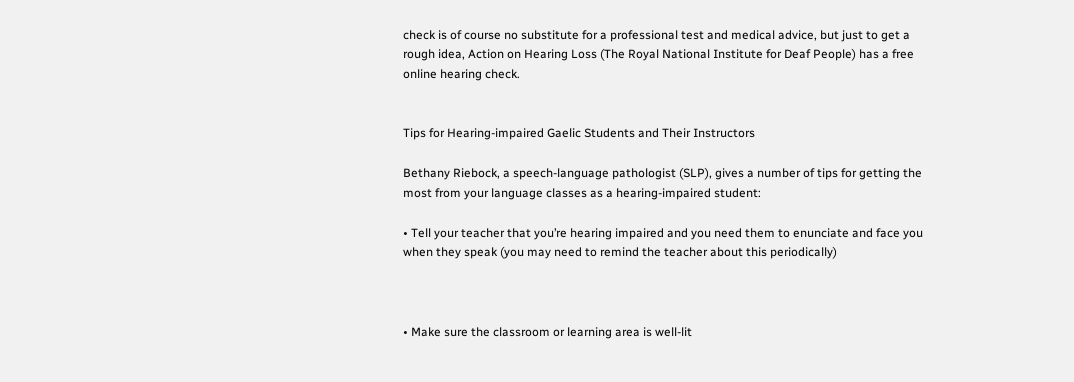check is of course no substitute for a professional test and medical advice, but just to get a rough idea, Action on Hearing Loss (The Royal National Institute for Deaf People) has a free online hearing check.


Tips for Hearing-impaired Gaelic Students and Their Instructors

Bethany Riebock, a speech-language pathologist (SLP), gives a number of tips for getting the most from your language classes as a hearing-impaired student:

• Tell your teacher that you’re hearing impaired and you need them to enunciate and face you when they speak (you may need to remind the teacher about this periodically)



• Make sure the classroom or learning area is well-lit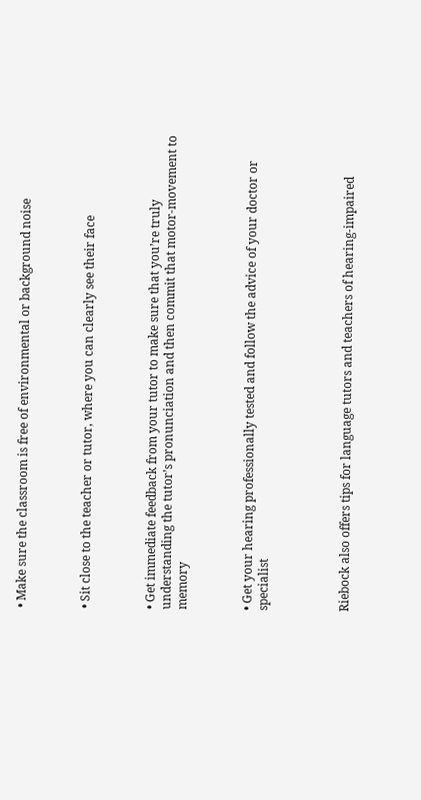• Make sure the classroom is free of environmental or background noise



• Sit close to the teacher or tutor, where you can clearly see their face



• Get immediate feedback from your tutor to make sure that you’re truly understanding the tutor’s pronunciation and then commit that motor-movement to memory



• Get your hearing professionally tested and follow the advice of your doctor or specialist




Riebock also offers tips for language tutors and teachers of hearing-impaired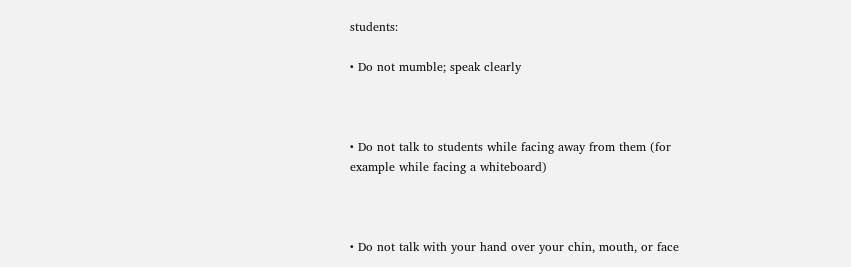students:

• Do not mumble; speak clearly



• Do not talk to students while facing away from them (for example while facing a whiteboard)



• Do not talk with your hand over your chin, mouth, or face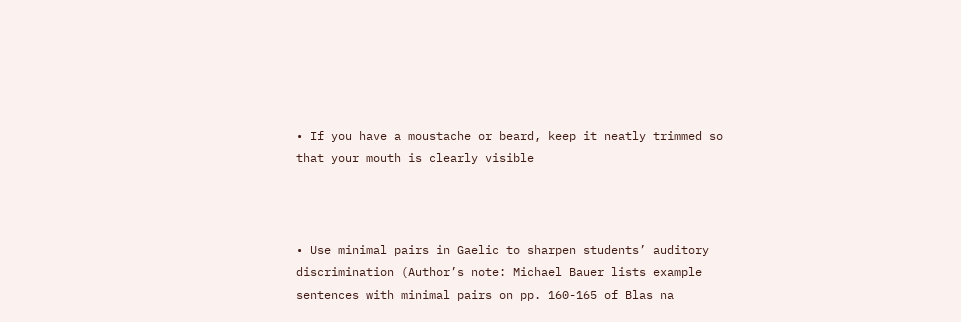• If you have a moustache or beard, keep it neatly trimmed so that your mouth is clearly visible



• Use minimal pairs in Gaelic to sharpen students’ auditory discrimination (Author’s note: Michael Bauer lists example sentences with minimal pairs on pp. 160-165 of Blas na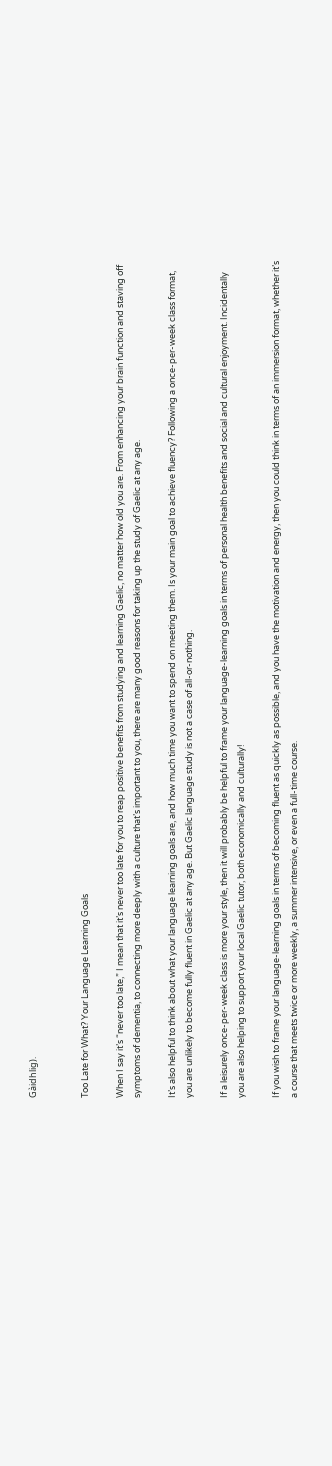Gàidhlig).


Too Late for What? Your Language Learning Goals

When I say it’s “never too late,” I mean that it’s never too late for you to reap positive benefits from studying and learning Gaelic, no matter how old you are. From enhancing your brain function and staving off symptoms of dementia, to connecting more deeply with a culture that’s important to you, there are many good reasons for taking up the study of Gaelic at any age.

It’s also helpful to think about what your language learning goals are, and how much time you want to spend on meeting them. Is your main goal to achieve fluency? Following a once-per-week class format, you are unlikely to become fully fluent in Gaelic at any age. But Gaelic language study is not a case of all-or-nothing.

If a leisurely once-per-week class is more your style, then it will probably be helpful to frame your language-learning goals in terms of personal health benefits and social and cultural enjoyment. Incidentally you are also helping to support your local Gaelic tutor, both economically and culturally!

If you wish to frame your language-learning goals in terms of becoming fluent as quickly as possible, and you have the motivation and energy, then you could think in terms of an immersion format, whether it’s a course that meets twice or more weekly, a summer intensive, or even a full-time course.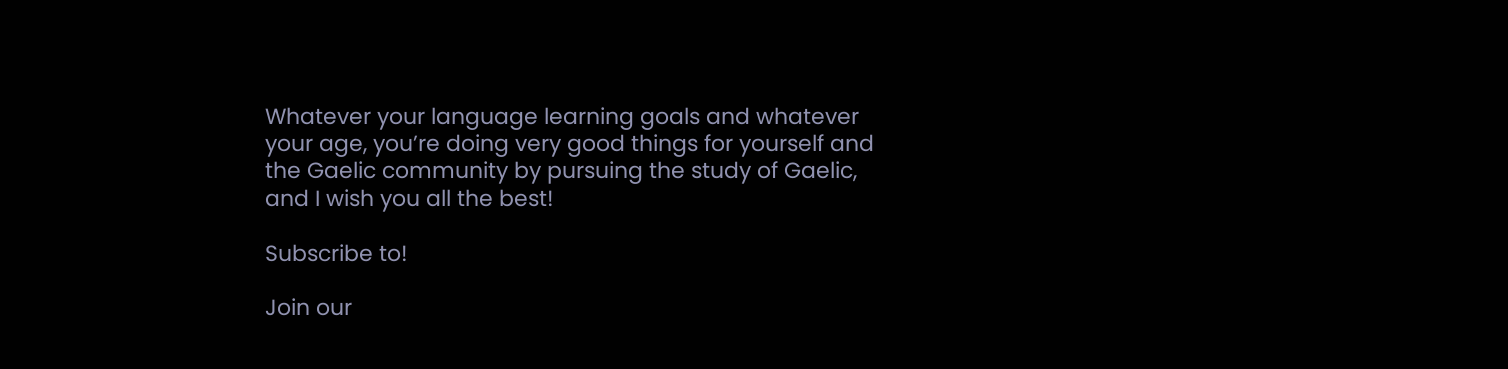Whatever your language learning goals and whatever your age, you’re doing very good things for yourself and the Gaelic community by pursuing the study of Gaelic, and I wish you all the best!

Subscribe to!

Join our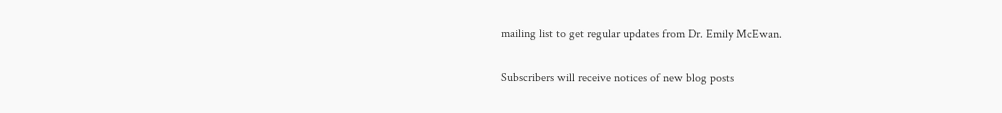mailing list to get regular updates from Dr. Emily McEwan.

Subscribers will receive notices of new blog posts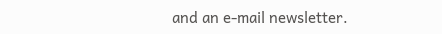and an e-mail newsletter.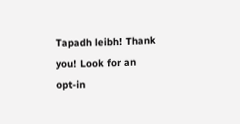Tapadh leibh! Thank you! Look for an opt-in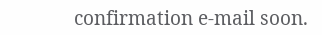confirmation e-mail soon.